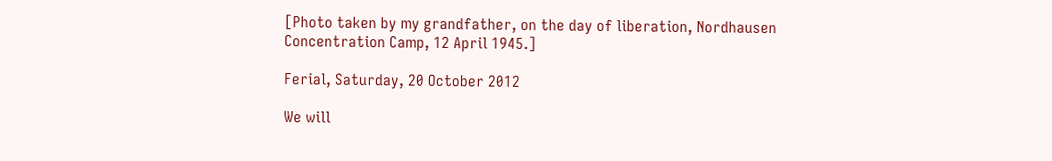[Photo taken by my grandfather, on the day of liberation, Nordhausen Concentration Camp, 12 April 1945.]

Ferial, Saturday, 20 October 2012

We will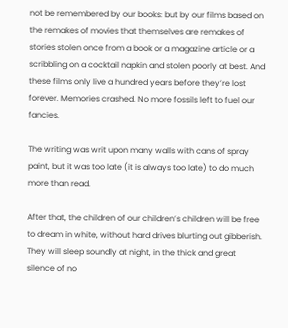not be remembered by our books: but by our films based on the remakes of movies that themselves are remakes of stories stolen once from a book or a magazine article or a scribbling on a cocktail napkin and stolen poorly at best. And these films only live a hundred years before they’re lost forever. Memories crashed. No more fossils left to fuel our fancies.

The writing was writ upon many walls with cans of spray paint, but it was too late (it is always too late) to do much more than read.

After that, the children of our children’s children will be free to dream in white, without hard drives blurting out gibberish. They will sleep soundly at night, in the thick and great silence of no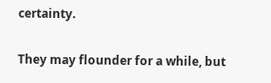certainty.

They may flounder for a while, but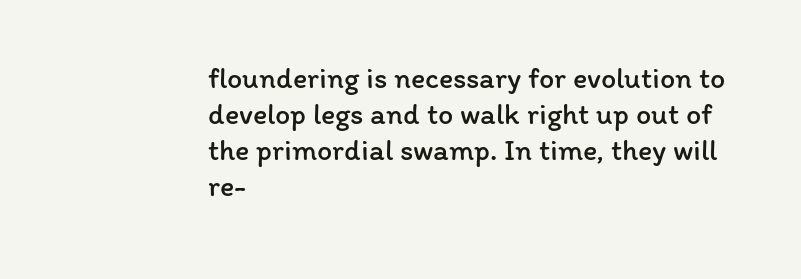floundering is necessary for evolution to develop legs and to walk right up out of the primordial swamp. In time, they will re-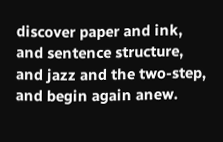discover paper and ink, and sentence structure, and jazz and the two-step, and begin again anew.